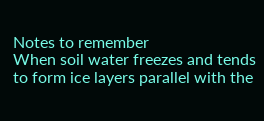Notes to remember
When soil water freezes and tends to form ice layers parallel with the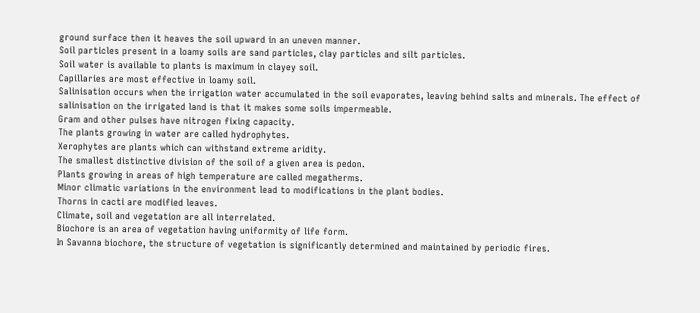ground surface then it heaves the soil upward in an uneven manner.
Soil particles present in a loamy soils are sand particles, clay particles and silt particles.
Soil water is available to plants is maximum in clayey soil.
Capillaries are most effective in loamy soil.
Salinisation occurs when the irrigation water accumulated in the soil evaporates, leaving behind salts and minerals. The effect of salinisation on the irrigated land is that it makes some soils impermeable.
Gram and other pulses have nitrogen fixing capacity.
The plants growing in water are called hydrophytes.
Xerophytes are plants which can withstand extreme aridity.
The smallest distinctive division of the soil of a given area is pedon.
Plants growing in areas of high temperature are called megatherms.
Minor climatic variations in the environment lead to modifications in the plant bodies.
Thorns in cacti are modified leaves.
Climate, soil and vegetation are all interrelated.
Biochore is an area of vegetation having uniformity of life form.
In Savanna biochore, the structure of vegetation is significantly determined and maintained by periodic fires.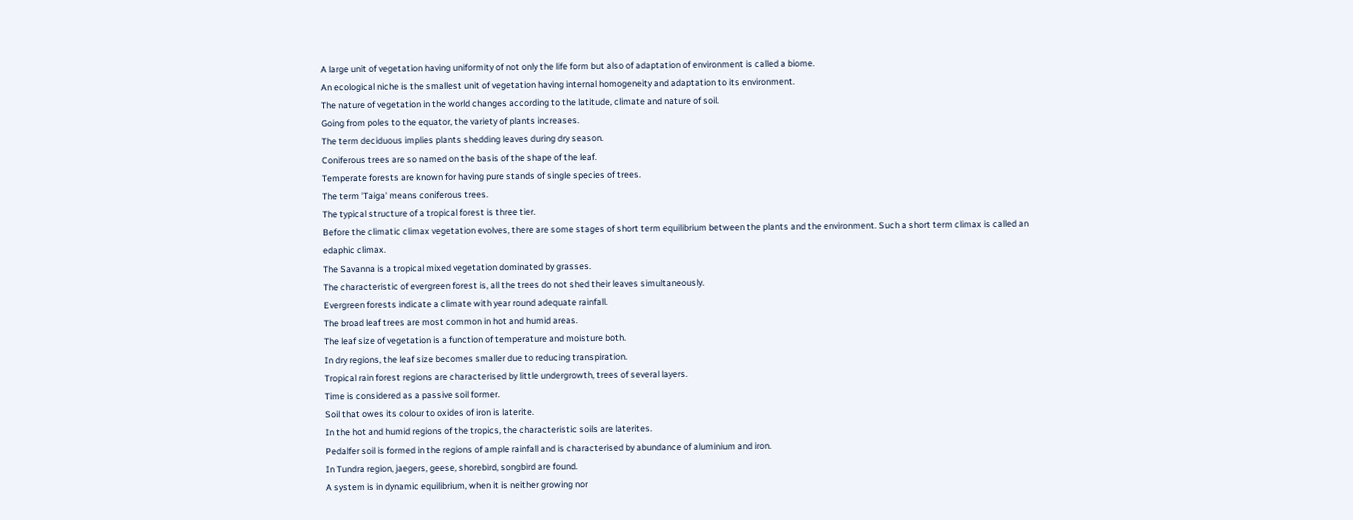A large unit of vegetation having uniformity of not only the life form but also of adaptation of environment is called a biome.
An ecological niche is the smallest unit of vegetation having internal homogeneity and adaptation to its environment.
The nature of vegetation in the world changes according to the latitude, climate and nature of soil.
Going from poles to the equator, the variety of plants increases.
The term deciduous implies plants shedding leaves during dry season.
Coniferous trees are so named on the basis of the shape of the leaf.
Temperate forests are known for having pure stands of single species of trees.
The term 'Taiga' means coniferous trees.
The typical structure of a tropical forest is three tier.
Before the climatic climax vegetation evolves, there are some stages of short term equilibrium between the plants and the environment. Such a short term climax is called an edaphic climax.
The Savanna is a tropical mixed vegetation dominated by grasses.
The characteristic of evergreen forest is, all the trees do not shed their leaves simultaneously.
Evergreen forests indicate a climate with year round adequate rainfall.
The broad leaf trees are most common in hot and humid areas.
The leaf size of vegetation is a function of temperature and moisture both.
In dry regions, the leaf size becomes smaller due to reducing transpiration.
Tropical rain forest regions are characterised by little undergrowth, trees of several layers.
Time is considered as a passive soil former.
Soil that owes its colour to oxides of iron is laterite.
In the hot and humid regions of the tropics, the characteristic soils are laterites.
Pedalfer soil is formed in the regions of ample rainfall and is characterised by abundance of aluminium and iron.
In Tundra region, jaegers, geese, shorebird, songbird are found.
A system is in dynamic equilibrium, when it is neither growing nor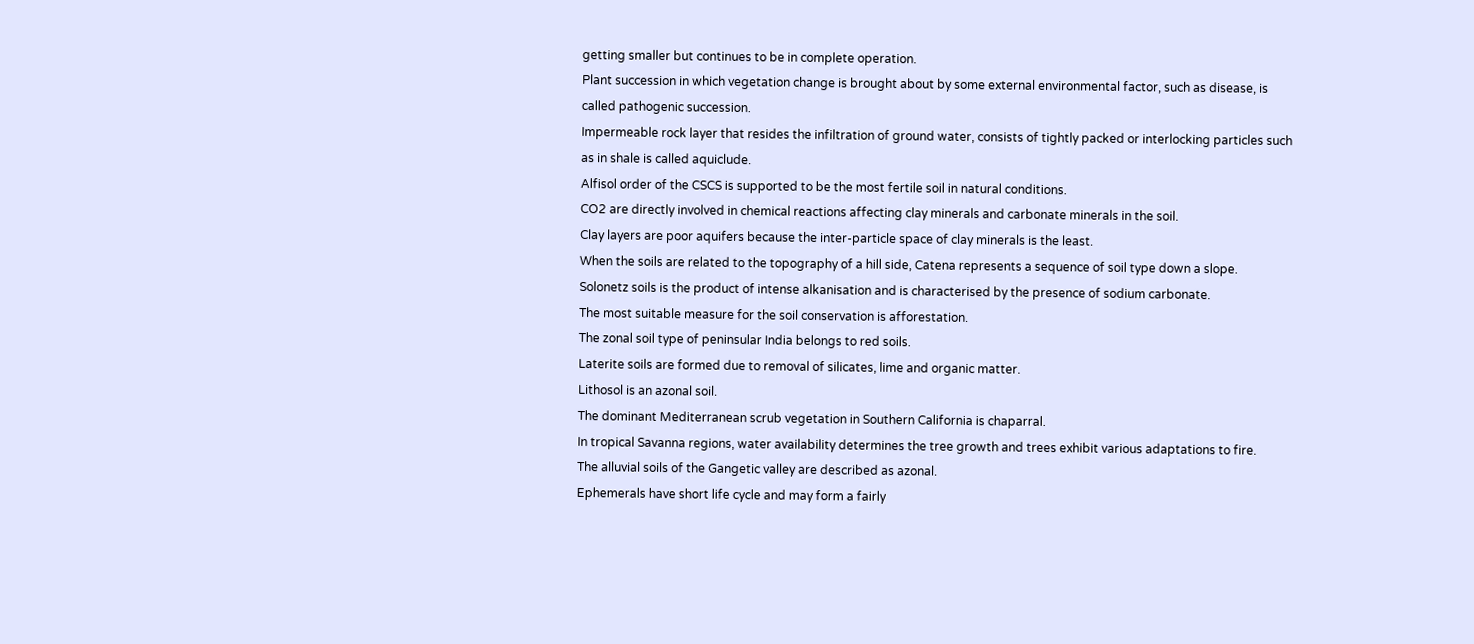getting smaller but continues to be in complete operation.
Plant succession in which vegetation change is brought about by some external environmental factor, such as disease, is called pathogenic succession.
Impermeable rock layer that resides the infiltration of ground water, consists of tightly packed or interlocking particles such as in shale is called aquiclude.
Alfisol order of the CSCS is supported to be the most fertile soil in natural conditions.
CO2 are directly involved in chemical reactions affecting clay minerals and carbonate minerals in the soil.
Clay layers are poor aquifers because the inter-particle space of clay minerals is the least.
When the soils are related to the topography of a hill side, Catena represents a sequence of soil type down a slope.
Solonetz soils is the product of intense alkanisation and is characterised by the presence of sodium carbonate.
The most suitable measure for the soil conservation is afforestation.
The zonal soil type of peninsular India belongs to red soils.
Laterite soils are formed due to removal of silicates, lime and organic matter.
Lithosol is an azonal soil.
The dominant Mediterranean scrub vegetation in Southern California is chaparral.
In tropical Savanna regions, water availability determines the tree growth and trees exhibit various adaptations to fire.
The alluvial soils of the Gangetic valley are described as azonal.
Ephemerals have short life cycle and may form a fairly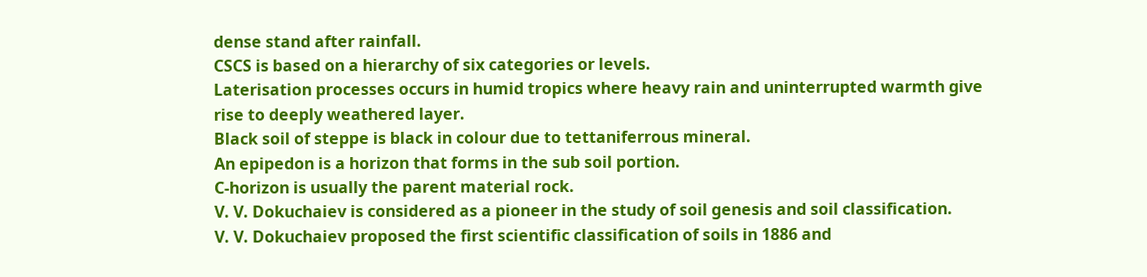dense stand after rainfall.
CSCS is based on a hierarchy of six categories or levels.
Laterisation processes occurs in humid tropics where heavy rain and uninterrupted warmth give rise to deeply weathered layer.
Black soil of steppe is black in colour due to tettaniferrous mineral.
An epipedon is a horizon that forms in the sub soil portion.
C-horizon is usually the parent material rock.
V. V. Dokuchaiev is considered as a pioneer in the study of soil genesis and soil classification.
V. V. Dokuchaiev proposed the first scientific classification of soils in 1886 and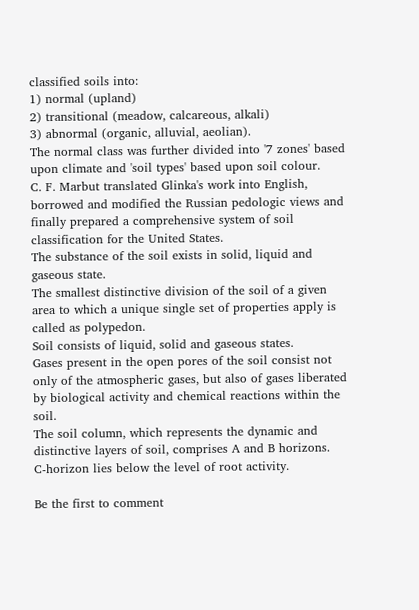classified soils into:
1) normal (upland)
2) transitional (meadow, calcareous, alkali)
3) abnormal (organic, alluvial, aeolian).
The normal class was further divided into '7 zones' based upon climate and 'soil types' based upon soil colour.
C. F. Marbut translated Glinka's work into English, borrowed and modified the Russian pedologic views and finally prepared a comprehensive system of soil classification for the United States.
The substance of the soil exists in solid, liquid and gaseous state.
The smallest distinctive division of the soil of a given area to which a unique single set of properties apply is called as polypedon.
Soil consists of liquid, solid and gaseous states.
Gases present in the open pores of the soil consist not only of the atmospheric gases, but also of gases liberated by biological activity and chemical reactions within the soil.
The soil column, which represents the dynamic and distinctive layers of soil, comprises A and B horizons.
C-horizon lies below the level of root activity.

Be the first to comment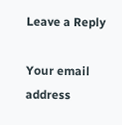Leave a Reply

Your email address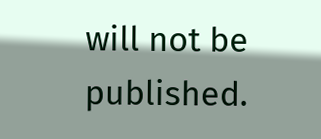will not be published.